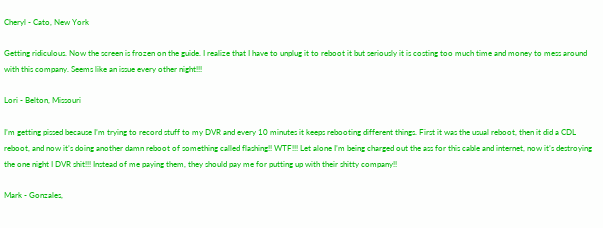Cheryl - Cato, New York

Getting ridiculous. Now the screen is frozen on the guide. I realize that I have to unplug it to reboot it but seriously it is costing too much time and money to mess around with this company. Seems like an issue every other night!!!

Lori - Belton, Missouri

I’m getting pissed because I’m trying to record stuff to my DVR and every 10 minutes it keeps rebooting different things. First it was the usual reboot, then it did a CDL reboot, and now it’s doing another damn reboot of something called flashing!! WTF!!! Let alone I’m being charged out the ass for this cable and internet, now it’s destroying the one night I DVR shit!!! Instead of me paying them, they should pay me for putting up with their shitty company!!

Mark - Gonzales,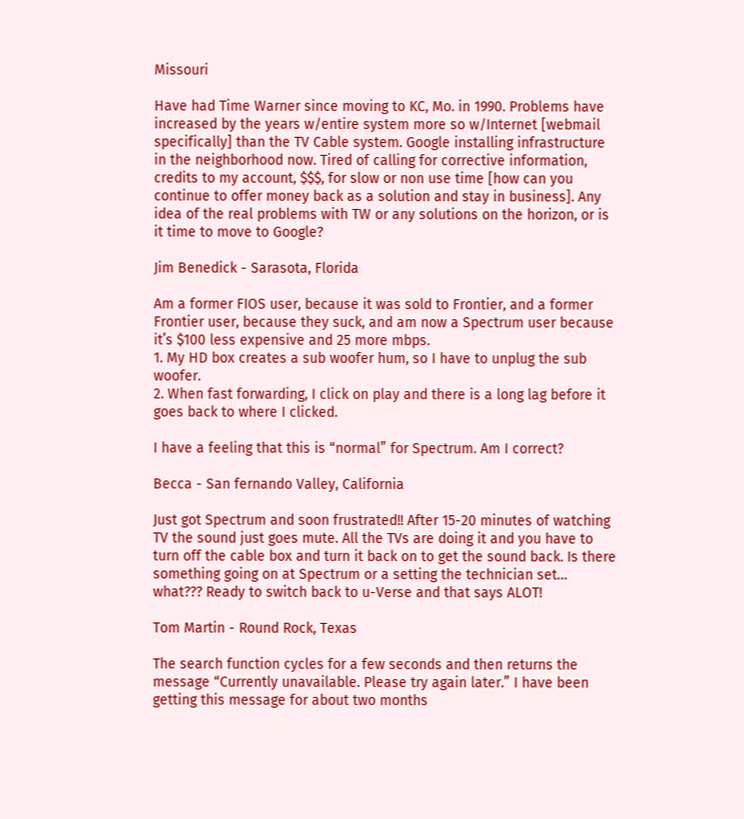Missouri

Have had Time Warner since moving to KC, Mo. in 1990. Problems have increased by the years w/entire system more so w/Internet [webmail specifically] than the TV Cable system. Google installing infrastructure in the neighborhood now. Tired of calling for corrective information, credits to my account, $$$, for slow or non use time [how can you continue to offer money back as a solution and stay in business]. Any idea of the real problems with TW or any solutions on the horizon, or is it time to move to Google?

Jim Benedick - Sarasota, Florida

Am a former FIOS user, because it was sold to Frontier, and a former Frontier user, because they suck, and am now a Spectrum user because it’s $100 less expensive and 25 more mbps.
1. My HD box creates a sub woofer hum, so I have to unplug the sub woofer.
2. When fast forwarding, I click on play and there is a long lag before it goes back to where I clicked.

I have a feeling that this is “normal” for Spectrum. Am I correct?

Becca - San fernando Valley, California

Just got Spectrum and soon frustrated!! After 15-20 minutes of watching TV the sound just goes mute. All the TVs are doing it and you have to turn off the cable box and turn it back on to get the sound back. Is there something going on at Spectrum or a setting the technician set… what??? Ready to switch back to u-Verse and that says ALOT!

Tom Martin - Round Rock, Texas

The search function cycles for a few seconds and then returns the message “Currently unavailable. Please try again later.” I have been getting this message for about two months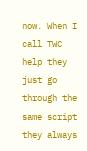now. When I call TWC help they just go through the same script they always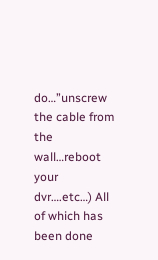do…”unscrew the cable from the wall…reboot your dvr….etc…) All of which has been done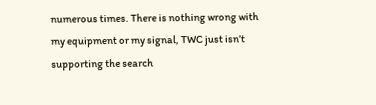numerous times. There is nothing wrong with my equipment or my signal, TWC just isn’t supporting the search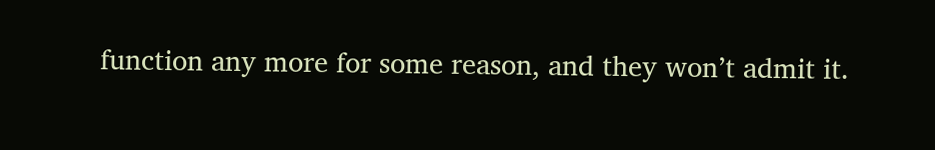function any more for some reason, and they won’t admit it.